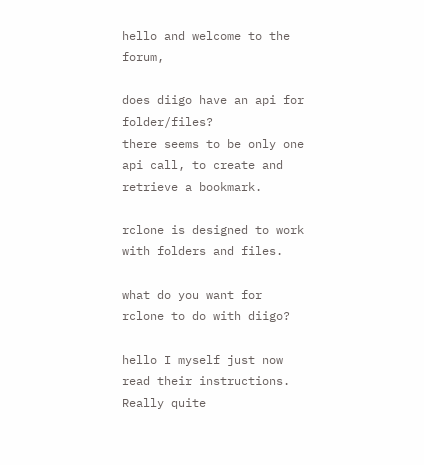hello and welcome to the forum,

does diigo have an api for folder/files?
there seems to be only one api call, to create and retrieve a bookmark.

rclone is designed to work with folders and files.

what do you want for rclone to do with diigo?

hello I myself just now read their instructions. Really quite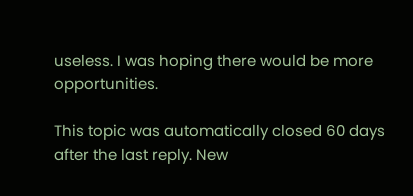useless. I was hoping there would be more opportunities.

This topic was automatically closed 60 days after the last reply. New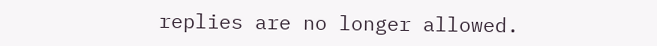replies are no longer allowed.